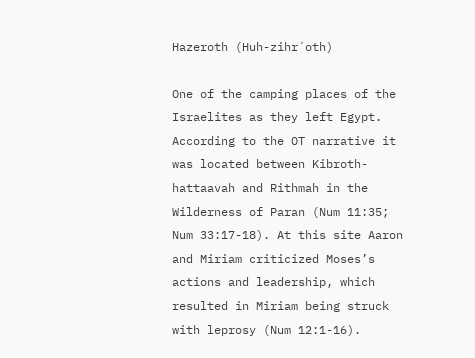Hazeroth (Huh-zihr´oth)

One of the camping places of the Israelites as they left Egypt. According to the OT narrative it was located between Kibroth-hattaavah and Rithmah in the Wilderness of Paran (Num 11:35; Num 33:17-18). At this site Aaron and Miriam criticized Moses’s actions and leadership, which resulted in Miriam being struck with leprosy (Num 12:1-16).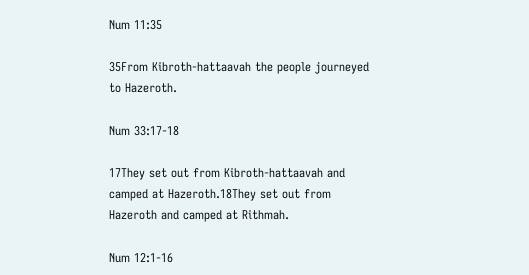Num 11:35

35From Kibroth-hattaavah the people journeyed to Hazeroth.

Num 33:17-18

17They set out from Kibroth-hattaavah and camped at Hazeroth.18They set out from Hazeroth and camped at Rithmah.

Num 12:1-16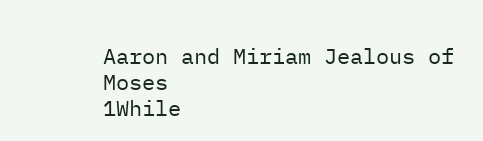Aaron and Miriam Jealous of Moses
1While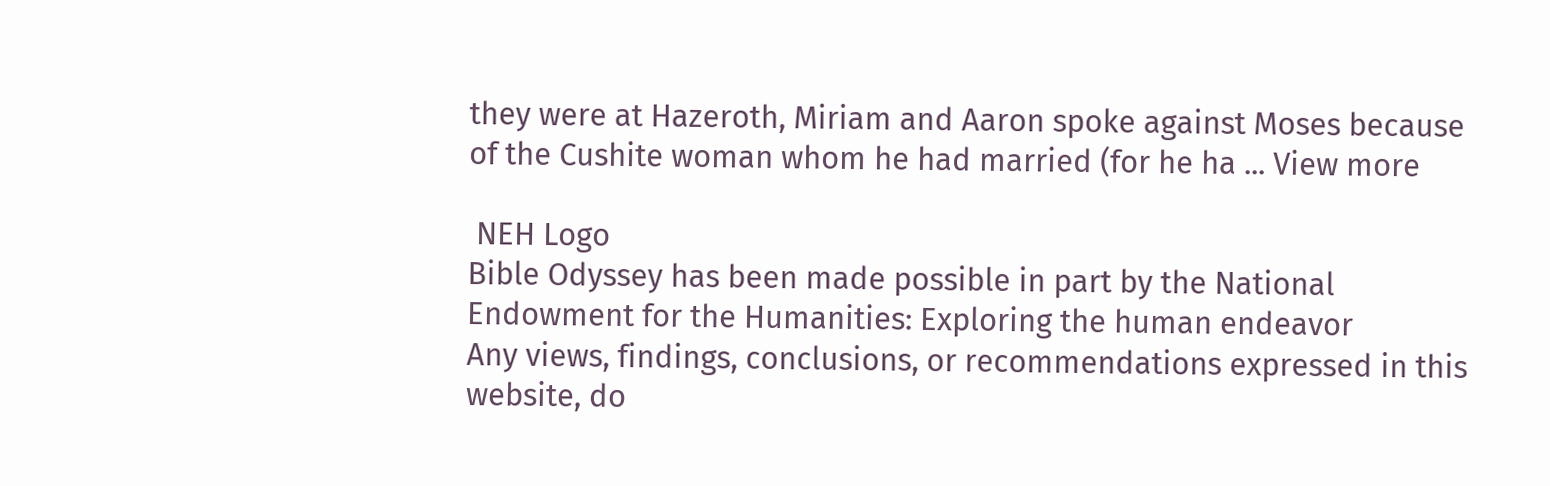they were at Hazeroth, Miriam and Aaron spoke against Moses because of the Cushite woman whom he had married (for he ha ... View more

 NEH Logo
Bible Odyssey has been made possible in part by the National Endowment for the Humanities: Exploring the human endeavor
Any views, findings, conclusions, or recommendations expressed in this website, do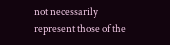not necessarily represent those of the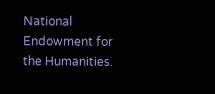National Endowment for the Humanities.